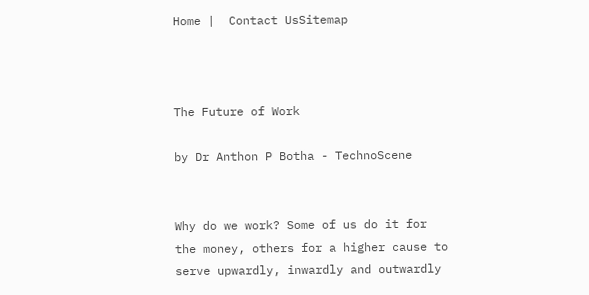Home |  Contact UsSitemap



The Future of Work

by Dr Anthon P Botha - TechnoScene


Why do we work? Some of us do it for the money, others for a higher cause to serve upwardly, inwardly and outwardly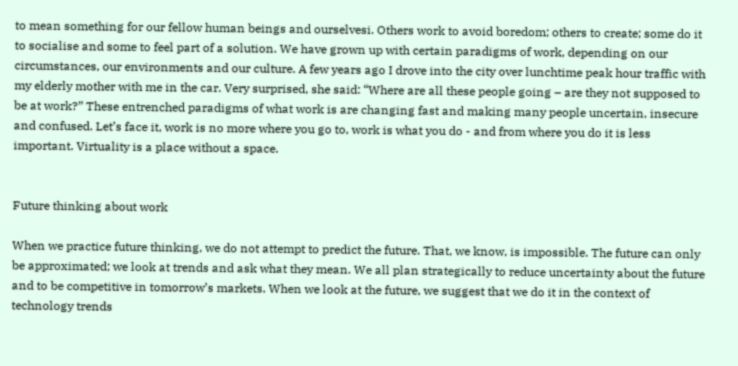to mean something for our fellow human beings and ourselvesi. Others work to avoid boredom; others to create; some do it to socialise and some to feel part of a solution. We have grown up with certain paradigms of work, depending on our circumstances, our environments and our culture. A few years ago I drove into the city over lunchtime peak hour traffic with my elderly mother with me in the car. Very surprised, she said: “Where are all these people going – are they not supposed to be at work?” These entrenched paradigms of what work is are changing fast and making many people uncertain, insecure and confused. Let’s face it, work is no more where you go to, work is what you do - and from where you do it is less important. Virtuality is a place without a space.


Future thinking about work

When we practice future thinking, we do not attempt to predict the future. That, we know, is impossible. The future can only be approximated; we look at trends and ask what they mean. We all plan strategically to reduce uncertainty about the future and to be competitive in tomorrow’s markets. When we look at the future, we suggest that we do it in the context of technology trends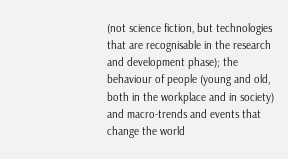(not science fiction, but technologies that are recognisable in the research and development phase); the behaviour of people (young and old, both in the workplace and in society) and macro-trends and events that change the world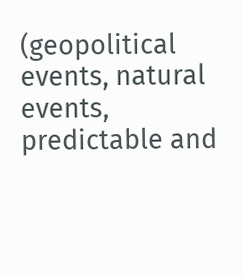(geopolitical events, natural events, predictable and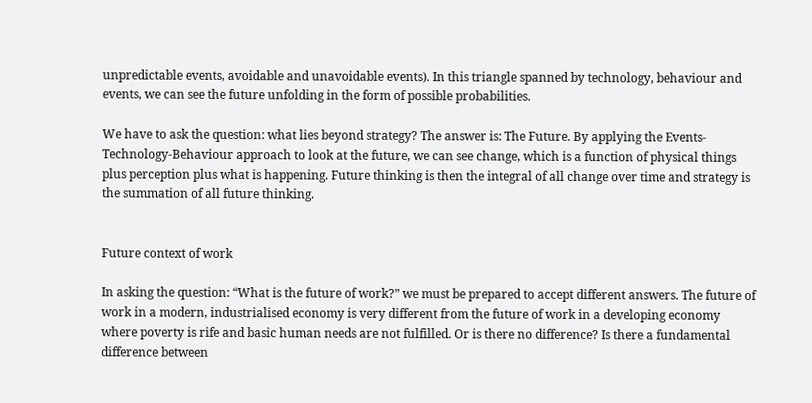unpredictable events, avoidable and unavoidable events). In this triangle spanned by technology, behaviour and events, we can see the future unfolding in the form of possible probabilities.

We have to ask the question: what lies beyond strategy? The answer is: The Future. By applying the Events-Technology-Behaviour approach to look at the future, we can see change, which is a function of physical things plus perception plus what is happening. Future thinking is then the integral of all change over time and strategy is the summation of all future thinking.


Future context of work

In asking the question: “What is the future of work?” we must be prepared to accept different answers. The future of work in a modern, industrialised economy is very different from the future of work in a developing economy where poverty is rife and basic human needs are not fulfilled. Or is there no difference? Is there a fundamental difference between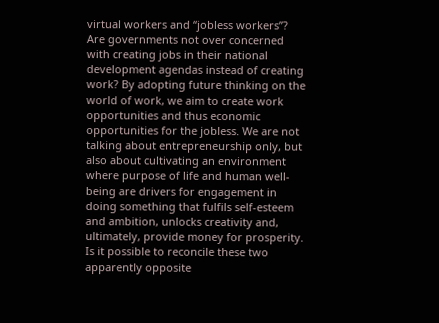virtual workers and “jobless workers”? Are governments not over concerned with creating jobs in their national development agendas instead of creating work? By adopting future thinking on the world of work, we aim to create work opportunities and thus economic opportunities for the jobless. We are not talking about entrepreneurship only, but also about cultivating an environment where purpose of life and human well-being are drivers for engagement in doing something that fulfils self-esteem and ambition, unlocks creativity and, ultimately, provide money for prosperity. Is it possible to reconcile these two apparently opposite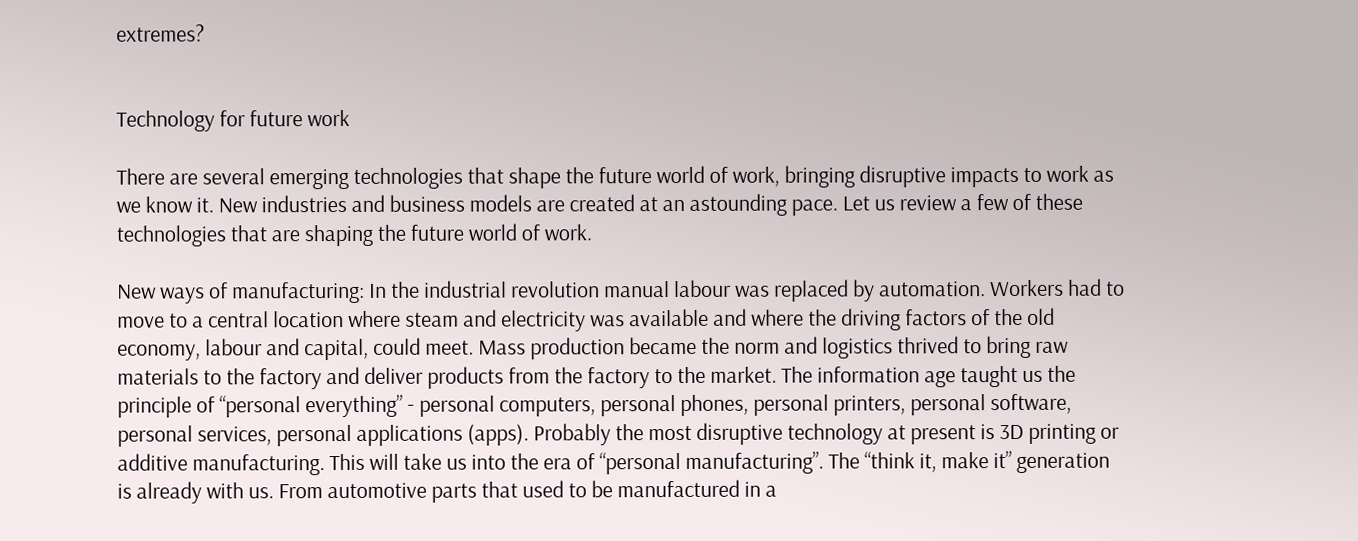extremes?


Technology for future work

There are several emerging technologies that shape the future world of work, bringing disruptive impacts to work as we know it. New industries and business models are created at an astounding pace. Let us review a few of these technologies that are shaping the future world of work.

New ways of manufacturing: In the industrial revolution manual labour was replaced by automation. Workers had to move to a central location where steam and electricity was available and where the driving factors of the old economy, labour and capital, could meet. Mass production became the norm and logistics thrived to bring raw materials to the factory and deliver products from the factory to the market. The information age taught us the principle of “personal everything” - personal computers, personal phones, personal printers, personal software, personal services, personal applications (apps). Probably the most disruptive technology at present is 3D printing or additive manufacturing. This will take us into the era of “personal manufacturing”. The “think it, make it” generation is already with us. From automotive parts that used to be manufactured in a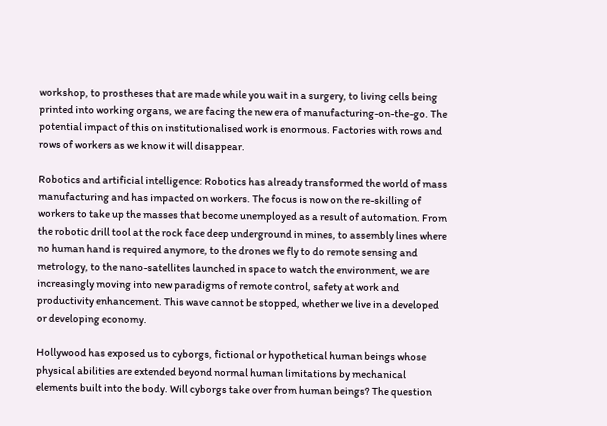workshop, to prostheses that are made while you wait in a surgery, to living cells being printed into working organs, we are facing the new era of manufacturing-on-the-go. The potential impact of this on institutionalised work is enormous. Factories with rows and rows of workers as we know it will disappear.

Robotics and artificial intelligence: Robotics has already transformed the world of mass manufacturing and has impacted on workers. The focus is now on the re-skilling of workers to take up the masses that become unemployed as a result of automation. From the robotic drill tool at the rock face deep underground in mines, to assembly lines where no human hand is required anymore, to the drones we fly to do remote sensing and metrology, to the nano-satellites launched in space to watch the environment, we are increasingly moving into new paradigms of remote control, safety at work and productivity enhancement. This wave cannot be stopped, whether we live in a developed or developing economy.

Hollywood has exposed us to cyborgs, fictional or hypothetical human beings whose physical abilities are extended beyond normal human limitations by mechanical elements built into the body. Will cyborgs take over from human beings? The question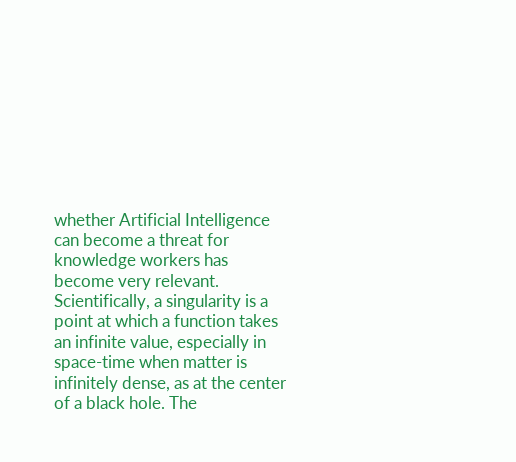whether Artificial Intelligence can become a threat for knowledge workers has become very relevant. Scientifically, a singularity is a point at which a function takes an infinite value, especially in space-time when matter is infinitely dense, as at the center of a black hole. The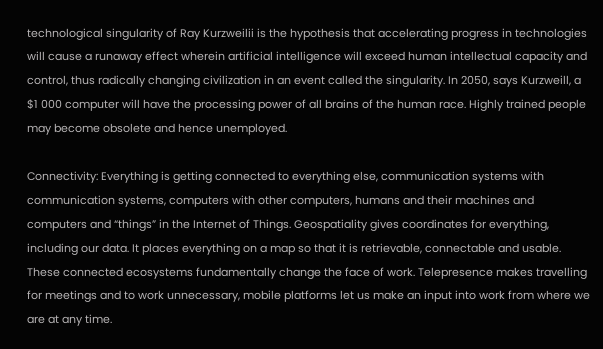technological singularity of Ray Kurzweilii is the hypothesis that accelerating progress in technologies will cause a runaway effect wherein artificial intelligence will exceed human intellectual capacity and control, thus radically changing civilization in an event called the singularity. In 2050, says Kurzweill, a $1 000 computer will have the processing power of all brains of the human race. Highly trained people may become obsolete and hence unemployed.

Connectivity: Everything is getting connected to everything else, communication systems with communication systems, computers with other computers, humans and their machines and computers and “things” in the Internet of Things. Geospatiality gives coordinates for everything, including our data. It places everything on a map so that it is retrievable, connectable and usable. These connected ecosystems fundamentally change the face of work. Telepresence makes travelling for meetings and to work unnecessary, mobile platforms let us make an input into work from where we are at any time.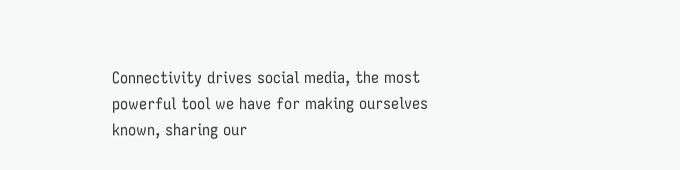Connectivity drives social media, the most powerful tool we have for making ourselves known, sharing our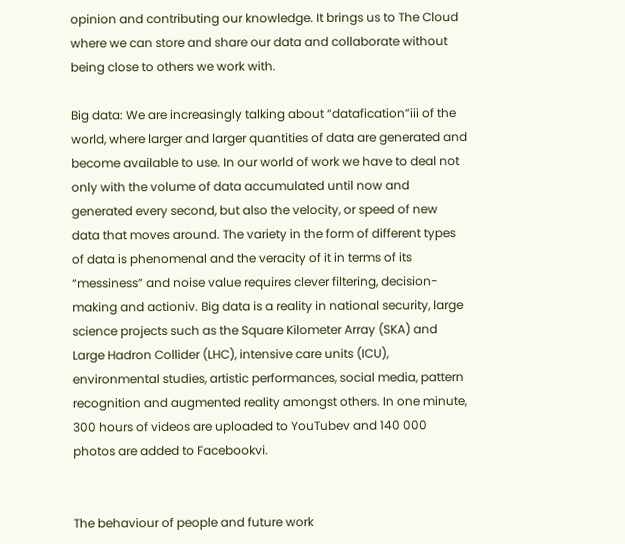opinion and contributing our knowledge. It brings us to The Cloud where we can store and share our data and collaborate without being close to others we work with.

Big data: We are increasingly talking about “datafication”iii of the world, where larger and larger quantities of data are generated and become available to use. In our world of work we have to deal not only with the volume of data accumulated until now and generated every second, but also the velocity, or speed of new data that moves around. The variety in the form of different types of data is phenomenal and the veracity of it in terms of its “messiness” and noise value requires clever filtering, decision-making and actioniv. Big data is a reality in national security, large science projects such as the Square Kilometer Array (SKA) and Large Hadron Collider (LHC), intensive care units (ICU), environmental studies, artistic performances, social media, pattern recognition and augmented reality amongst others. In one minute, 300 hours of videos are uploaded to YouTubev and 140 000 photos are added to Facebookvi.


The behaviour of people and future work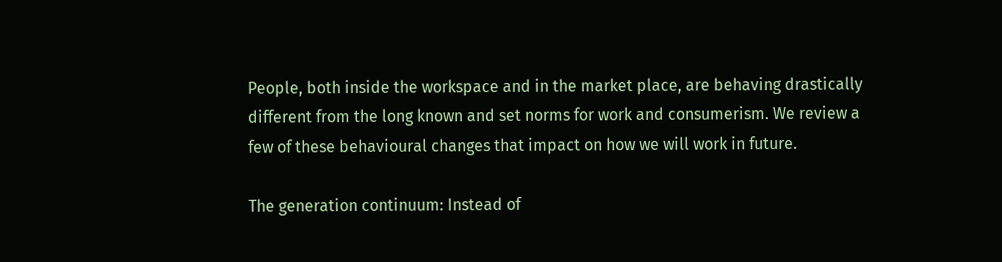People, both inside the workspace and in the market place, are behaving drastically different from the long known and set norms for work and consumerism. We review a few of these behavioural changes that impact on how we will work in future.

The generation continuum: Instead of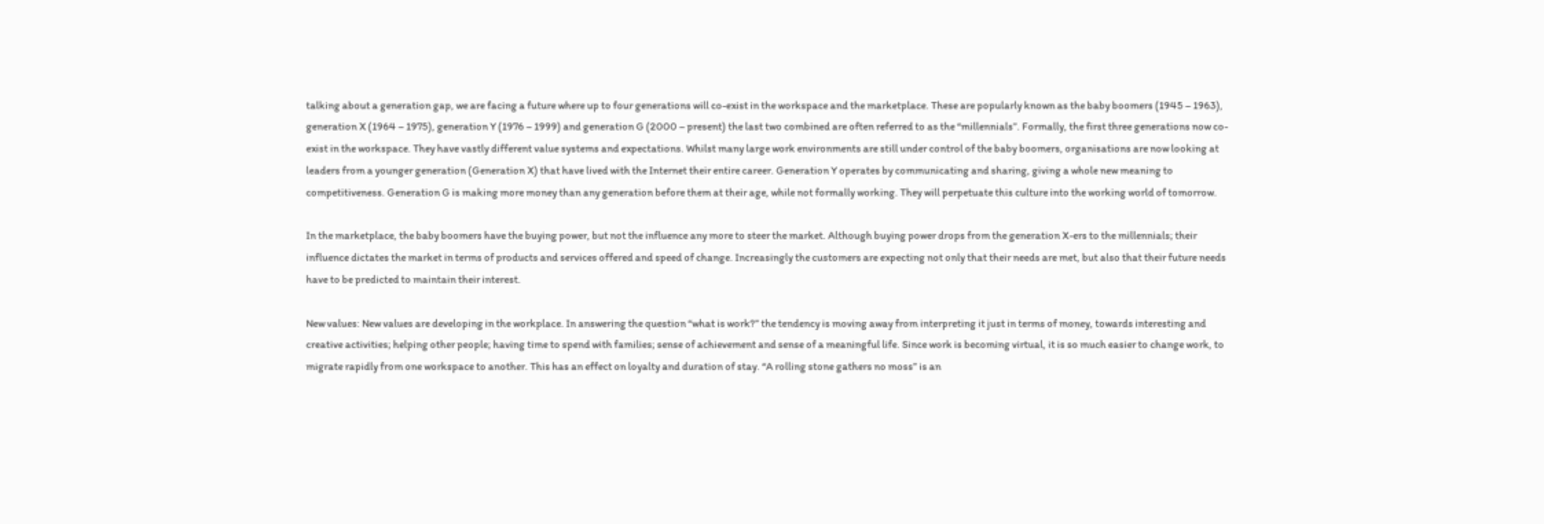talking about a generation gap, we are facing a future where up to four generations will co-exist in the workspace and the marketplace. These are popularly known as the baby boomers (1945 – 1963), generation X (1964 – 1975), generation Y (1976 – 1999) and generation G (2000 – present) the last two combined are often referred to as the “millennials”. Formally, the first three generations now co-exist in the workspace. They have vastly different value systems and expectations. Whilst many large work environments are still under control of the baby boomers, organisations are now looking at leaders from a younger generation (Generation X) that have lived with the Internet their entire career. Generation Y operates by communicating and sharing, giving a whole new meaning to competitiveness. Generation G is making more money than any generation before them at their age, while not formally working. They will perpetuate this culture into the working world of tomorrow.

In the marketplace, the baby boomers have the buying power, but not the influence any more to steer the market. Although buying power drops from the generation X-ers to the millennials; their influence dictates the market in terms of products and services offered and speed of change. Increasingly the customers are expecting not only that their needs are met, but also that their future needs have to be predicted to maintain their interest.

New values: New values are developing in the workplace. In answering the question “what is work?” the tendency is moving away from interpreting it just in terms of money, towards interesting and creative activities; helping other people; having time to spend with families; sense of achievement and sense of a meaningful life. Since work is becoming virtual, it is so much easier to change work, to migrate rapidly from one workspace to another. This has an effect on loyalty and duration of stay. “A rolling stone gathers no moss” is an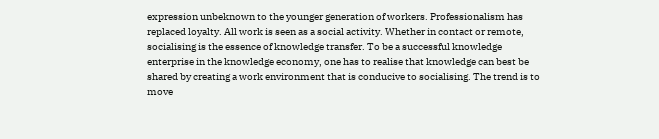expression unbeknown to the younger generation of workers. Professionalism has replaced loyalty. All work is seen as a social activity. Whether in contact or remote, socialising is the essence of knowledge transfer. To be a successful knowledge enterprise in the knowledge economy, one has to realise that knowledge can best be shared by creating a work environment that is conducive to socialising. The trend is to move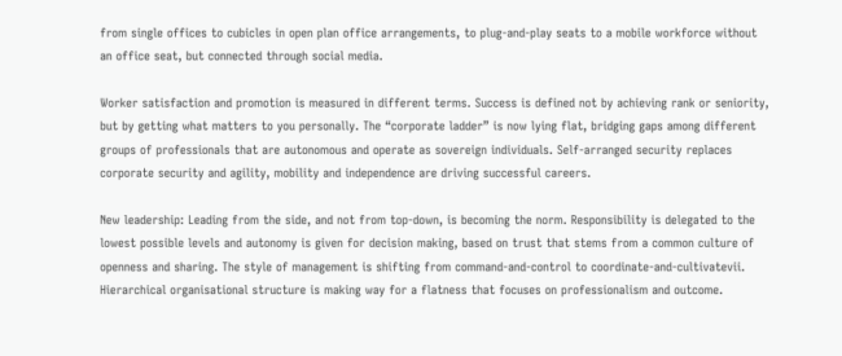from single offices to cubicles in open plan office arrangements, to plug-and-play seats to a mobile workforce without an office seat, but connected through social media.

Worker satisfaction and promotion is measured in different terms. Success is defined not by achieving rank or seniority, but by getting what matters to you personally. The “corporate ladder” is now lying flat, bridging gaps among different groups of professionals that are autonomous and operate as sovereign individuals. Self-arranged security replaces corporate security and agility, mobility and independence are driving successful careers.

New leadership: Leading from the side, and not from top-down, is becoming the norm. Responsibility is delegated to the lowest possible levels and autonomy is given for decision making, based on trust that stems from a common culture of openness and sharing. The style of management is shifting from command-and-control to coordinate-and-cultivatevii. Hierarchical organisational structure is making way for a flatness that focuses on professionalism and outcome.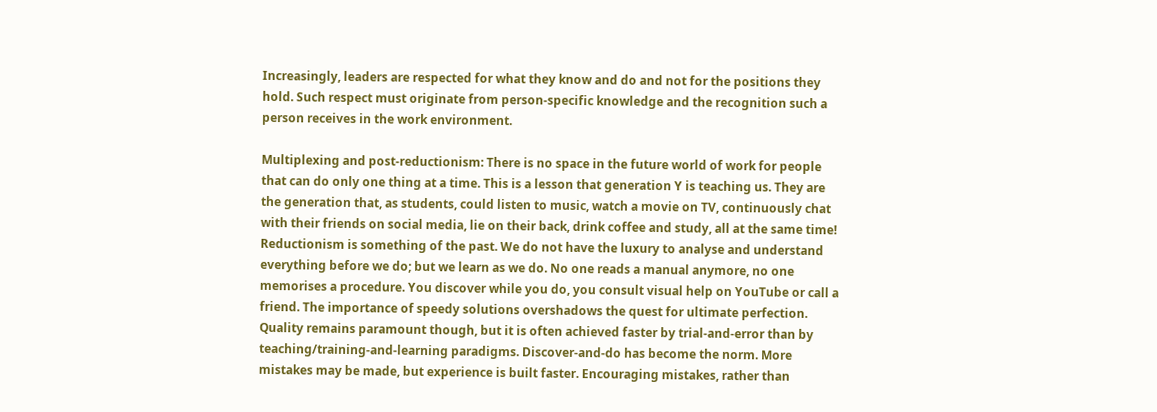Increasingly, leaders are respected for what they know and do and not for the positions they hold. Such respect must originate from person-specific knowledge and the recognition such a person receives in the work environment.

Multiplexing and post-reductionism: There is no space in the future world of work for people that can do only one thing at a time. This is a lesson that generation Y is teaching us. They are the generation that, as students, could listen to music, watch a movie on TV, continuously chat with their friends on social media, lie on their back, drink coffee and study, all at the same time! Reductionism is something of the past. We do not have the luxury to analyse and understand everything before we do; but we learn as we do. No one reads a manual anymore, no one memorises a procedure. You discover while you do, you consult visual help on YouTube or call a friend. The importance of speedy solutions overshadows the quest for ultimate perfection. Quality remains paramount though, but it is often achieved faster by trial-and-error than by teaching/training-and-learning paradigms. Discover-and-do has become the norm. More mistakes may be made, but experience is built faster. Encouraging mistakes, rather than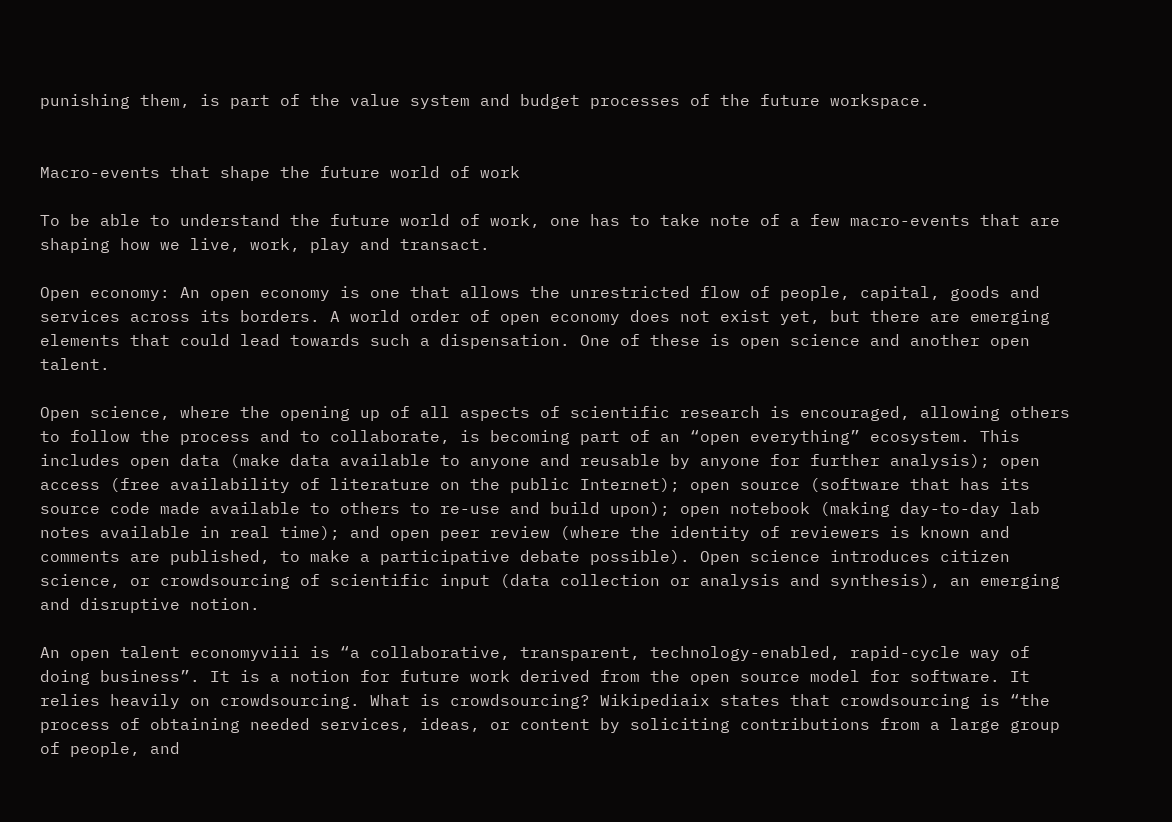punishing them, is part of the value system and budget processes of the future workspace.


Macro-events that shape the future world of work

To be able to understand the future world of work, one has to take note of a few macro-events that are shaping how we live, work, play and transact.

Open economy: An open economy is one that allows the unrestricted flow of people, capital, goods and services across its borders. A world order of open economy does not exist yet, but there are emerging elements that could lead towards such a dispensation. One of these is open science and another open talent.

Open science, where the opening up of all aspects of scientific research is encouraged, allowing others to follow the process and to collaborate, is becoming part of an “open everything” ecosystem. This includes open data (make data available to anyone and reusable by anyone for further analysis); open access (free availability of literature on the public Internet); open source (software that has its source code made available to others to re-use and build upon); open notebook (making day-to-day lab notes available in real time); and open peer review (where the identity of reviewers is known and comments are published, to make a participative debate possible). Open science introduces citizen science, or crowdsourcing of scientific input (data collection or analysis and synthesis), an emerging and disruptive notion.

An open talent economyviii is “a collaborative, transparent, technology-enabled, rapid-cycle way of doing business”. It is a notion for future work derived from the open source model for software. It relies heavily on crowdsourcing. What is crowdsourcing? Wikipediaix states that crowdsourcing is “the process of obtaining needed services, ideas, or content by soliciting contributions from a large group of people, and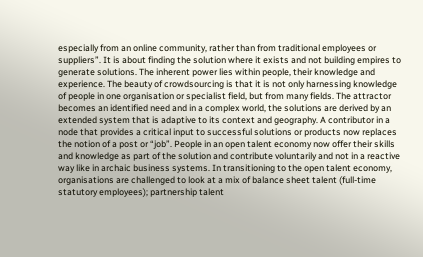especially from an online community, rather than from traditional employees or suppliers”. It is about finding the solution where it exists and not building empires to generate solutions. The inherent power lies within people, their knowledge and experience. The beauty of crowdsourcing is that it is not only harnessing knowledge of people in one organisation or specialist field, but from many fields. The attractor becomes an identified need and in a complex world, the solutions are derived by an extended system that is adaptive to its context and geography. A contributor in a node that provides a critical input to successful solutions or products now replaces the notion of a post or “job”. People in an open talent economy now offer their skills and knowledge as part of the solution and contribute voluntarily and not in a reactive way like in archaic business systems. In transitioning to the open talent economy, organisations are challenged to look at a mix of balance sheet talent (full-time statutory employees); partnership talent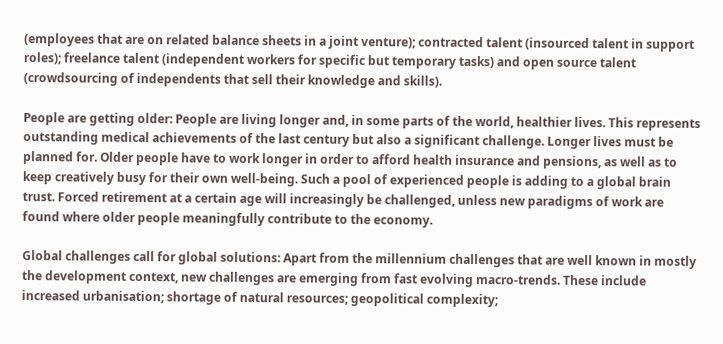(employees that are on related balance sheets in a joint venture); contracted talent (insourced talent in support roles); freelance talent (independent workers for specific but temporary tasks) and open source talent (crowdsourcing of independents that sell their knowledge and skills).

People are getting older: People are living longer and, in some parts of the world, healthier lives. This represents outstanding medical achievements of the last century but also a significant challenge. Longer lives must be planned for. Older people have to work longer in order to afford health insurance and pensions, as well as to keep creatively busy for their own well-being. Such a pool of experienced people is adding to a global brain trust. Forced retirement at a certain age will increasingly be challenged, unless new paradigms of work are found where older people meaningfully contribute to the economy.

Global challenges call for global solutions: Apart from the millennium challenges that are well known in mostly the development context, new challenges are emerging from fast evolving macro-trends. These include increased urbanisation; shortage of natural resources; geopolitical complexity;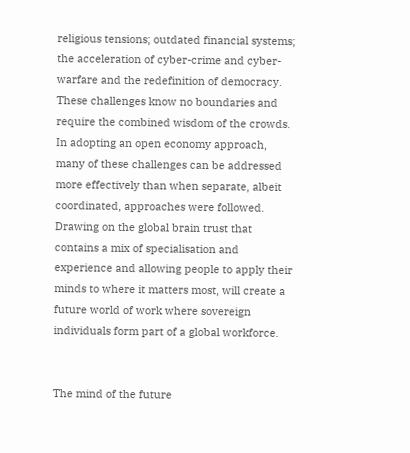religious tensions; outdated financial systems; the acceleration of cyber-crime and cyber-warfare and the redefinition of democracy. These challenges know no boundaries and require the combined wisdom of the crowds. In adopting an open economy approach, many of these challenges can be addressed more effectively than when separate, albeit coordinated, approaches were followed. Drawing on the global brain trust that contains a mix of specialisation and experience and allowing people to apply their minds to where it matters most, will create a future world of work where sovereign individuals form part of a global workforce.


The mind of the future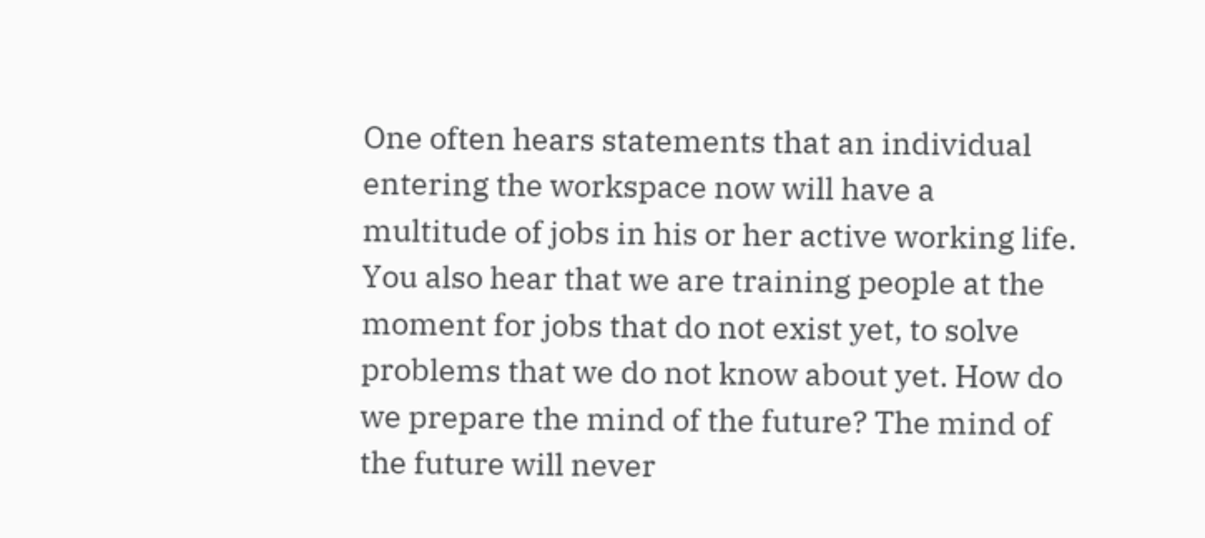One often hears statements that an individual entering the workspace now will have a multitude of jobs in his or her active working life. You also hear that we are training people at the moment for jobs that do not exist yet, to solve problems that we do not know about yet. How do we prepare the mind of the future? The mind of the future will never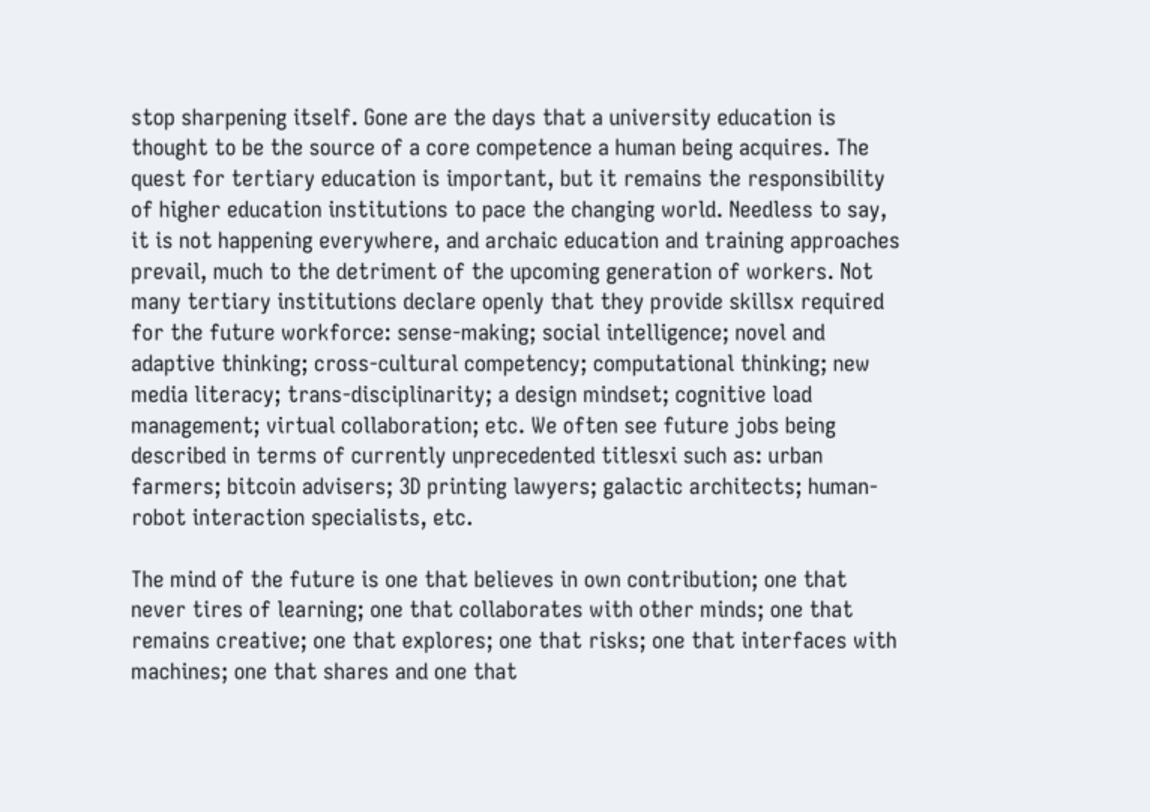stop sharpening itself. Gone are the days that a university education is thought to be the source of a core competence a human being acquires. The quest for tertiary education is important, but it remains the responsibility of higher education institutions to pace the changing world. Needless to say, it is not happening everywhere, and archaic education and training approaches prevail, much to the detriment of the upcoming generation of workers. Not many tertiary institutions declare openly that they provide skillsx required for the future workforce: sense-making; social intelligence; novel and adaptive thinking; cross-cultural competency; computational thinking; new media literacy; trans-disciplinarity; a design mindset; cognitive load management; virtual collaboration; etc. We often see future jobs being described in terms of currently unprecedented titlesxi such as: urban farmers; bitcoin advisers; 3D printing lawyers; galactic architects; human-robot interaction specialists, etc.

The mind of the future is one that believes in own contribution; one that never tires of learning; one that collaborates with other minds; one that remains creative; one that explores; one that risks; one that interfaces with machines; one that shares and one that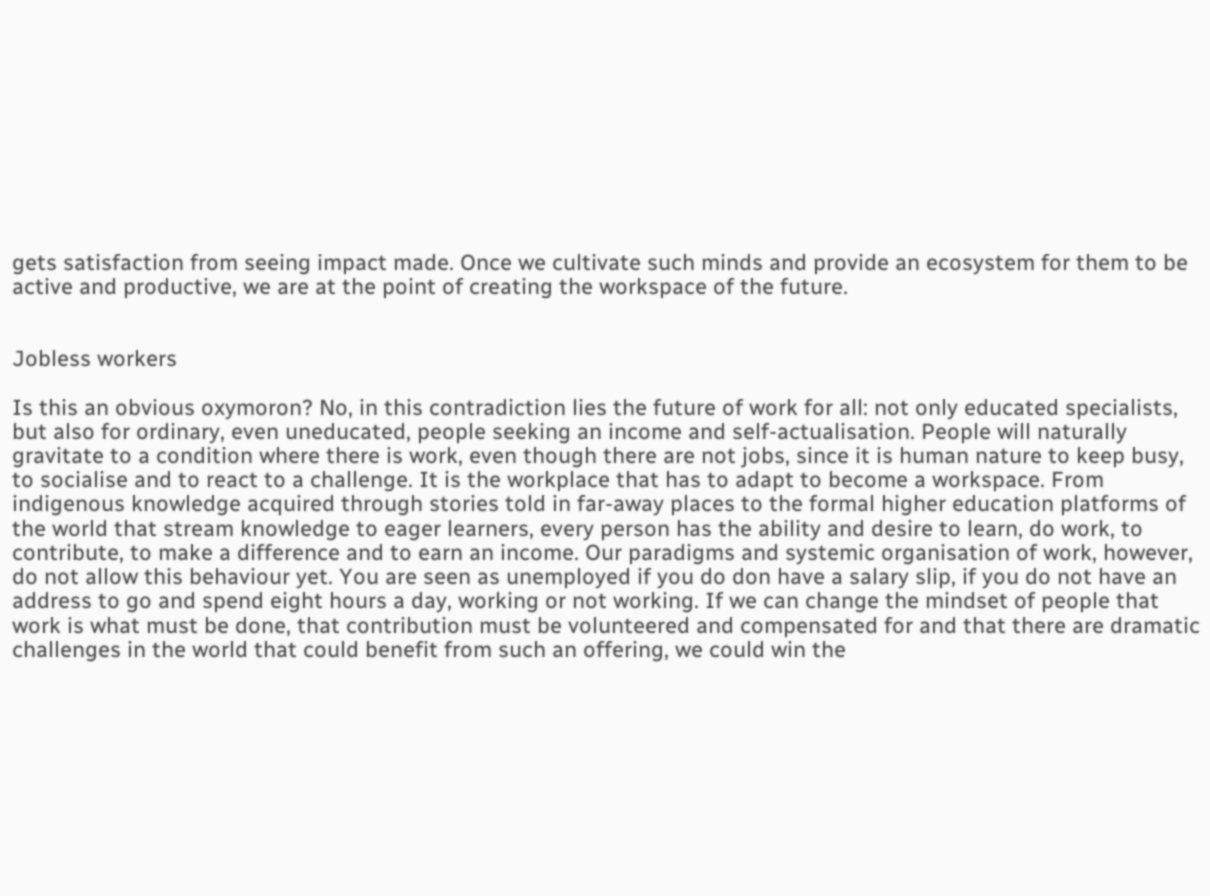gets satisfaction from seeing impact made. Once we cultivate such minds and provide an ecosystem for them to be active and productive, we are at the point of creating the workspace of the future.


Jobless workers

Is this an obvious oxymoron? No, in this contradiction lies the future of work for all: not only educated specialists, but also for ordinary, even uneducated, people seeking an income and self-actualisation. People will naturally gravitate to a condition where there is work, even though there are not jobs, since it is human nature to keep busy, to socialise and to react to a challenge. It is the workplace that has to adapt to become a workspace. From indigenous knowledge acquired through stories told in far-away places to the formal higher education platforms of the world that stream knowledge to eager learners, every person has the ability and desire to learn, do work, to contribute, to make a difference and to earn an income. Our paradigms and systemic organisation of work, however, do not allow this behaviour yet. You are seen as unemployed if you do don have a salary slip, if you do not have an address to go and spend eight hours a day, working or not working. If we can change the mindset of people that work is what must be done, that contribution must be volunteered and compensated for and that there are dramatic challenges in the world that could benefit from such an offering, we could win the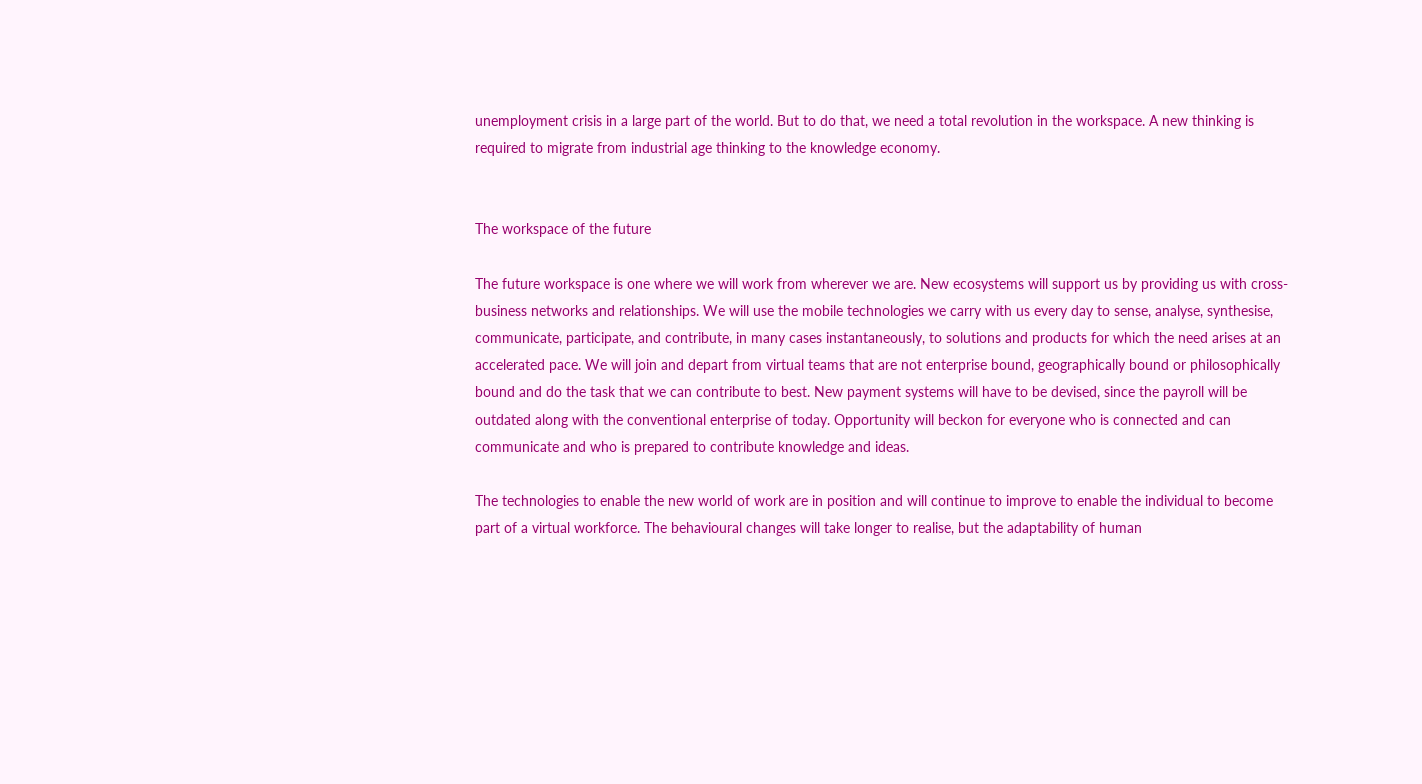unemployment crisis in a large part of the world. But to do that, we need a total revolution in the workspace. A new thinking is required to migrate from industrial age thinking to the knowledge economy.


The workspace of the future

The future workspace is one where we will work from wherever we are. New ecosystems will support us by providing us with cross-business networks and relationships. We will use the mobile technologies we carry with us every day to sense, analyse, synthesise, communicate, participate, and contribute, in many cases instantaneously, to solutions and products for which the need arises at an accelerated pace. We will join and depart from virtual teams that are not enterprise bound, geographically bound or philosophically bound and do the task that we can contribute to best. New payment systems will have to be devised, since the payroll will be outdated along with the conventional enterprise of today. Opportunity will beckon for everyone who is connected and can communicate and who is prepared to contribute knowledge and ideas.

The technologies to enable the new world of work are in position and will continue to improve to enable the individual to become part of a virtual workforce. The behavioural changes will take longer to realise, but the adaptability of human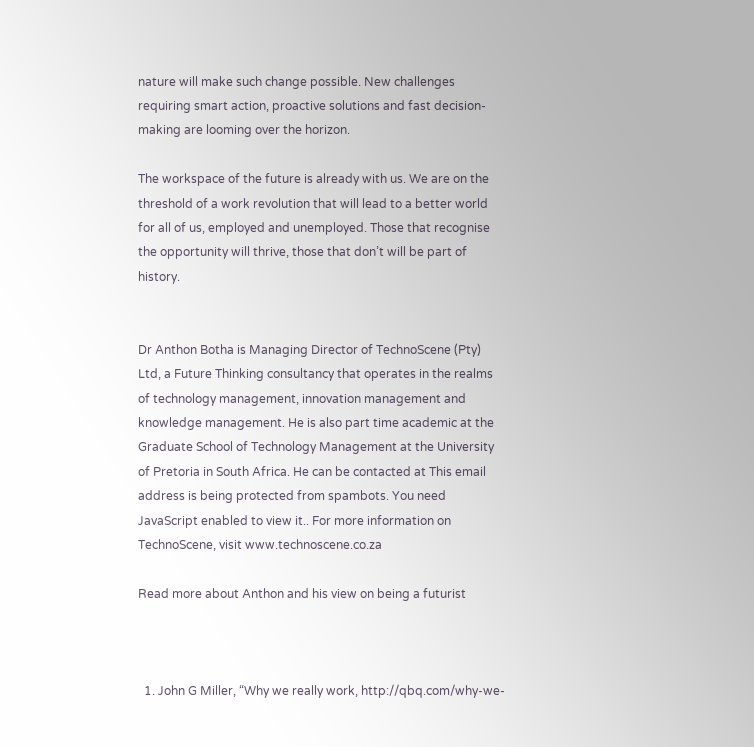nature will make such change possible. New challenges requiring smart action, proactive solutions and fast decision-making are looming over the horizon.

The workspace of the future is already with us. We are on the threshold of a work revolution that will lead to a better world for all of us, employed and unemployed. Those that recognise the opportunity will thrive, those that don’t will be part of history.


Dr Anthon Botha is Managing Director of TechnoScene (Pty) Ltd, a Future Thinking consultancy that operates in the realms of technology management, innovation management and knowledge management. He is also part time academic at the Graduate School of Technology Management at the University of Pretoria in South Africa. He can be contacted at This email address is being protected from spambots. You need JavaScript enabled to view it.. For more information on TechnoScene, visit www.technoscene.co.za

Read more about Anthon and his view on being a futurist



  1. John G Miller, “Why we really work, http://qbq.com/why-we-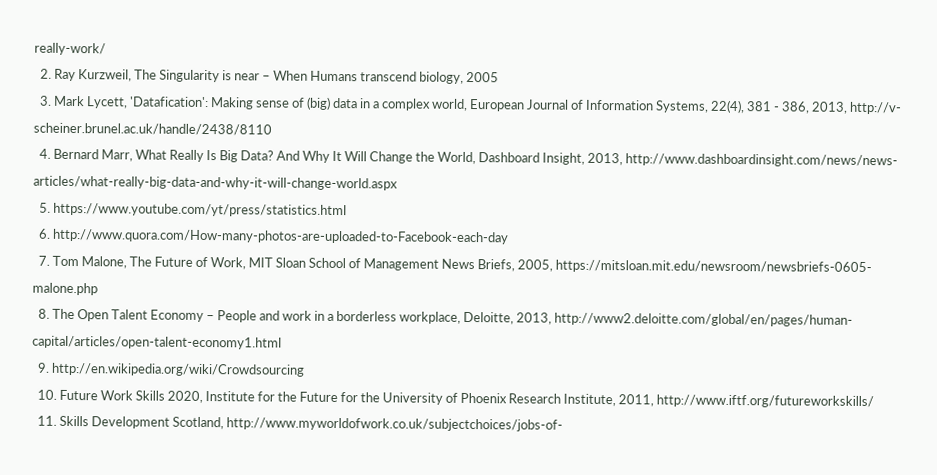really-work/
  2. Ray Kurzweil, The Singularity is near – When Humans transcend biology, 2005
  3. Mark Lycett, 'Datafication': Making sense of (big) data in a complex world, European Journal of Information Systems, 22(4), 381 - 386, 2013, http://v-scheiner.brunel.ac.uk/handle/2438/8110
  4. Bernard Marr, What Really Is Big Data? And Why It Will Change the World, Dashboard Insight, 2013, http://www.dashboardinsight.com/news/news-articles/what-really-big-data-and-why-it-will-change-world.aspx
  5. https://www.youtube.com/yt/press/statistics.html
  6. http://www.quora.com/How-many-photos-are-uploaded-to-Facebook-each-day
  7. Tom Malone, The Future of Work, MIT Sloan School of Management News Briefs, 2005, https://mitsloan.mit.edu/newsroom/newsbriefs-0605-malone.php
  8. The Open Talent Economy – People and work in a borderless workplace, Deloitte, 2013, http://www2.deloitte.com/global/en/pages/human-capital/articles/open-talent-economy1.html
  9. http://en.wikipedia.org/wiki/Crowdsourcing
  10. Future Work Skills 2020, Institute for the Future for the University of Phoenix Research Institute, 2011, http://www.iftf.org/futureworkskills/
  11. Skills Development Scotland, http://www.myworldofwork.co.uk/subjectchoices/jobs-of-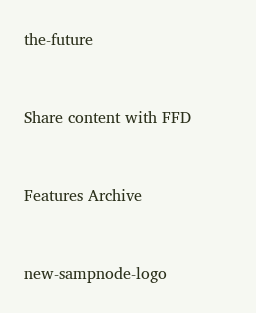the-future


Share content with FFD


Features Archive


new-sampnode-logo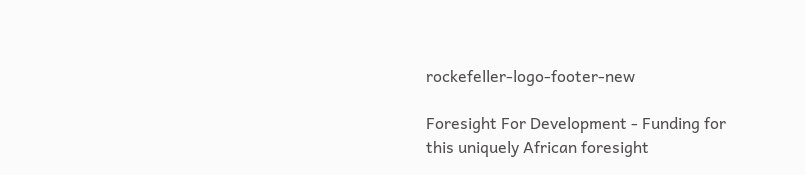rockefeller-logo-footer-new

Foresight For Development - Funding for this uniquely African foresight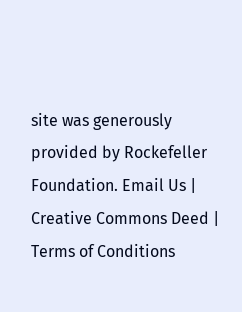site was generously provided by Rockefeller Foundation. Email Us | Creative Commons Deed | Terms of Conditions